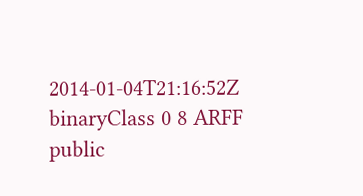2014-01-04T21:16:52Z binaryClass 0 8 ARFF public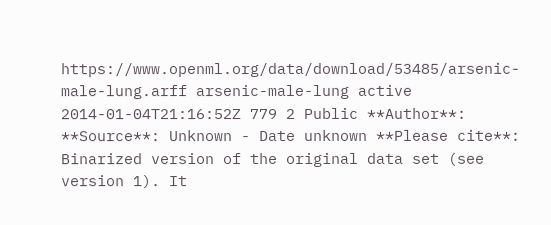https://www.openml.org/data/download/53485/arsenic-male-lung.arff arsenic-male-lung active 2014-01-04T21:16:52Z 779 2 Public **Author**: **Source**: Unknown - Date unknown **Please cite**: Binarized version of the original data set (see version 1). It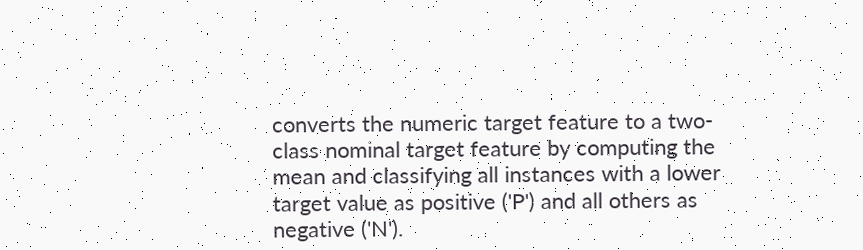converts the numeric target feature to a two-class nominal target feature by computing the mean and classifying all instances with a lower target value as positive ('P') and all others as negative ('N').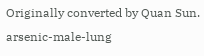Originally converted by Quan Sun. arsenic-male-lung